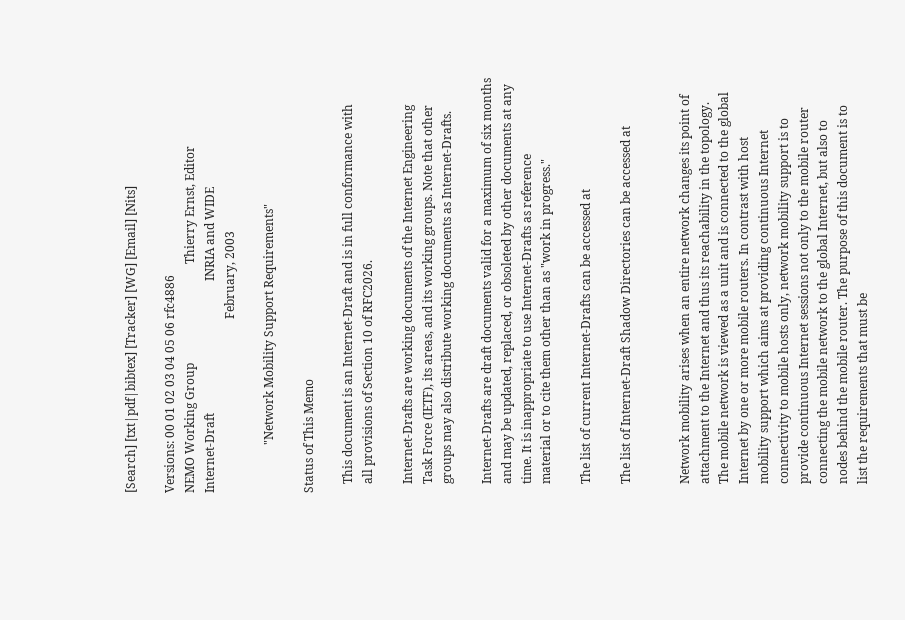[Search] [txt|pdf|bibtex] [Tracker] [WG] [Email] [Nits]

Versions: 00 01 02 03 04 05 06 rfc4886
NEMO Working Group                                 Thierry Ernst, Editor
Internet-Draft                                            INRIA and WIDE
                                                          February, 2003

                "Network Mobility Support Requirements"

Status of This Memo

   This document is an Internet-Draft and is in full conformance with
   all provisions of Section 10 of RFC2026.

   Internet-Drafts are working documents of the Internet Engineering
   Task Force (IETF), its areas, and its working groups. Note that other
   groups may also distribute working documents as Internet-Drafts.

   Internet-Drafts are draft documents valid for a maximum of six months
   and may be updated, replaced, or obsoleted by other documents at any
   time. It is inappropriate to use Internet-Drafts as reference
   material or to cite them other than as "work in progress."

   The list of current Internet-Drafts can be accessed at

   The list of Internet-Draft Shadow Directories can be accessed at


   Network mobility arises when an entire network changes its point of
   attachment to the Internet and thus its reachability in the topology.
   The mobile network is viewed as a unit and is connected to the global
   Internet by one or more mobile routers. In contrast with host
   mobility support which aims at providing continuous Internet
   connectivity to mobile hosts only, network mobility support is to
   provide continuous Internet sessions not only to the mobile router
   connecting the mobile network to the global Internet, but also to
   nodes behind the mobile router. The purpose of this document is to
   list the requirements that must be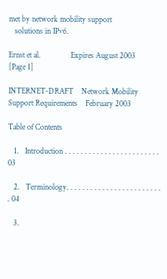met by network mobility support
   solutions in IPv6.

Ernst et al.               Expires August 2003                  [Page 1]

INTERNET-DRAFT    Network Mobility Support Requirements    February 2003

Table of Contents

   1.   Introduction . . . . . . . . . . . . . . . . . . . . . . . . 03

   2.   Terminology. . . . . . . . . . . . . . . . . . . . . . . . . 04

   3.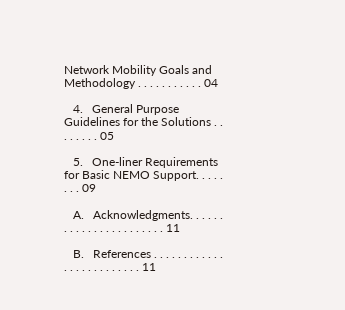Network Mobility Goals and Methodology . . . . . . . . . . . 04

   4.   General Purpose Guidelines for the Solutions . . . . . . . . 05

   5.   One-liner Requirements for Basic NEMO Support. . . . . . . . 09

   A.   Acknowledgments. . . . . . . . . . . . . . . . . . . . . . . 11

   B.   References . . . . . . . . . . . . . . . . . . . . . . . . . 11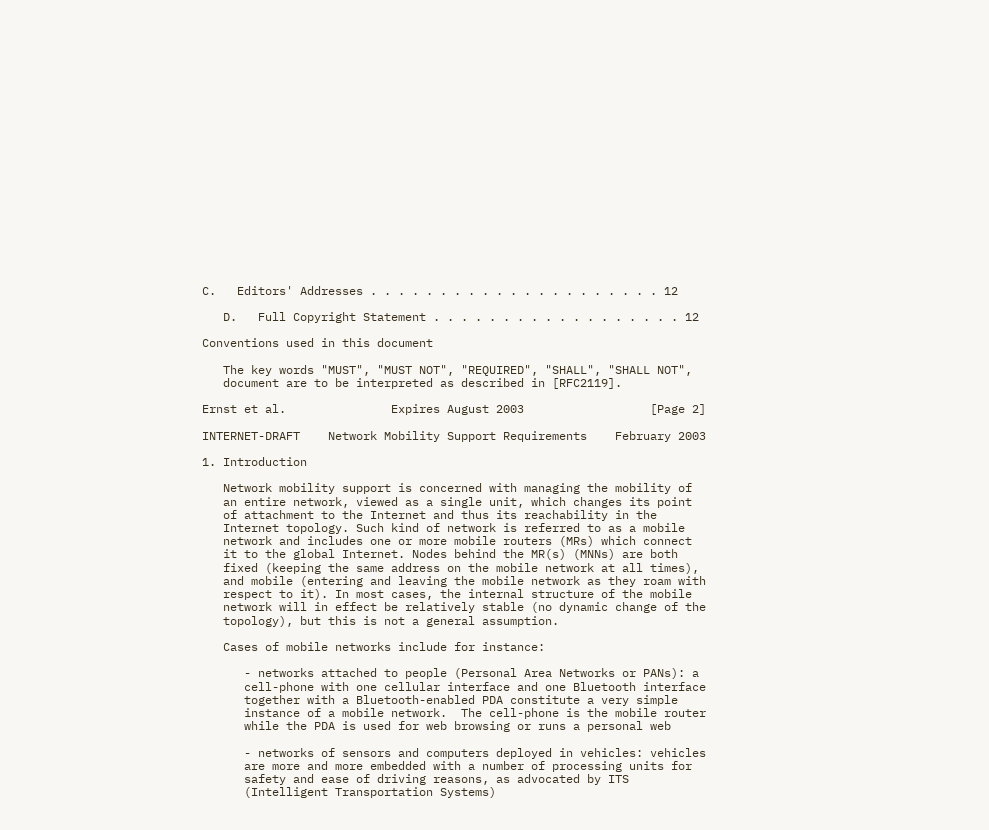C.   Editors' Addresses . . . . . . . . . . . . . . . . . . . . . 12

   D.   Full Copyright Statement . . . . . . . . . . . . . . . . . . 12

Conventions used in this document

   The key words "MUST", "MUST NOT", "REQUIRED", "SHALL", "SHALL NOT",
   document are to be interpreted as described in [RFC2119].

Ernst et al.               Expires August 2003                  [Page 2]

INTERNET-DRAFT    Network Mobility Support Requirements    February 2003

1. Introduction

   Network mobility support is concerned with managing the mobility of
   an entire network, viewed as a single unit, which changes its point
   of attachment to the Internet and thus its reachability in the
   Internet topology. Such kind of network is referred to as a mobile
   network and includes one or more mobile routers (MRs) which connect
   it to the global Internet. Nodes behind the MR(s) (MNNs) are both
   fixed (keeping the same address on the mobile network at all times),
   and mobile (entering and leaving the mobile network as they roam with
   respect to it). In most cases, the internal structure of the mobile
   network will in effect be relatively stable (no dynamic change of the
   topology), but this is not a general assumption.

   Cases of mobile networks include for instance:

      - networks attached to people (Personal Area Networks or PANs): a
      cell-phone with one cellular interface and one Bluetooth interface
      together with a Bluetooth-enabled PDA constitute a very simple
      instance of a mobile network.  The cell-phone is the mobile router
      while the PDA is used for web browsing or runs a personal web

      - networks of sensors and computers deployed in vehicles: vehicles
      are more and more embedded with a number of processing units for
      safety and ease of driving reasons, as advocated by ITS
      (Intelligent Transportation Systems)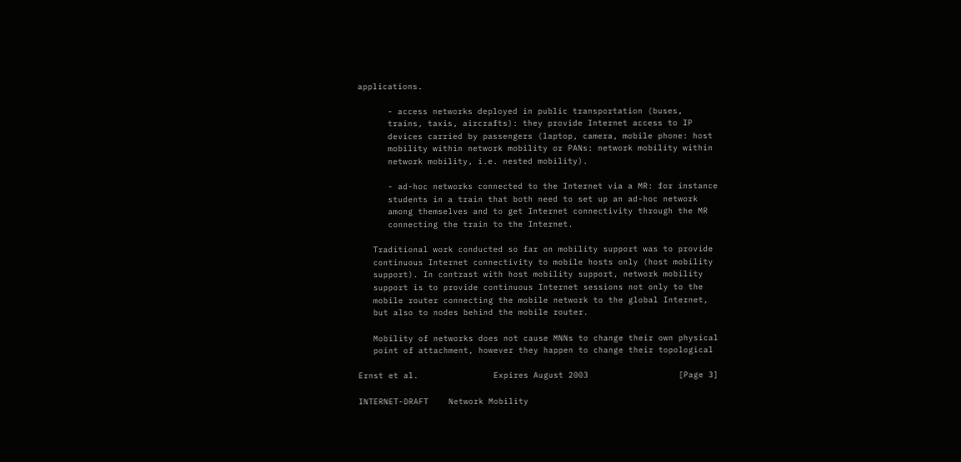applications.

      - access networks deployed in public transportation (buses,
      trains, taxis, aircrafts): they provide Internet access to IP
      devices carried by passengers (laptop, camera, mobile phone: host
      mobility within network mobility or PANs: network mobility within
      network mobility, i.e. nested mobility).

      - ad-hoc networks connected to the Internet via a MR: for instance
      students in a train that both need to set up an ad-hoc network
      among themselves and to get Internet connectivity through the MR
      connecting the train to the Internet.

   Traditional work conducted so far on mobility support was to provide
   continuous Internet connectivity to mobile hosts only (host mobility
   support). In contrast with host mobility support, network mobility
   support is to provide continuous Internet sessions not only to the
   mobile router connecting the mobile network to the global Internet,
   but also to nodes behind the mobile router.

   Mobility of networks does not cause MNNs to change their own physical
   point of attachment, however they happen to change their topological

Ernst et al.               Expires August 2003                  [Page 3]

INTERNET-DRAFT    Network Mobility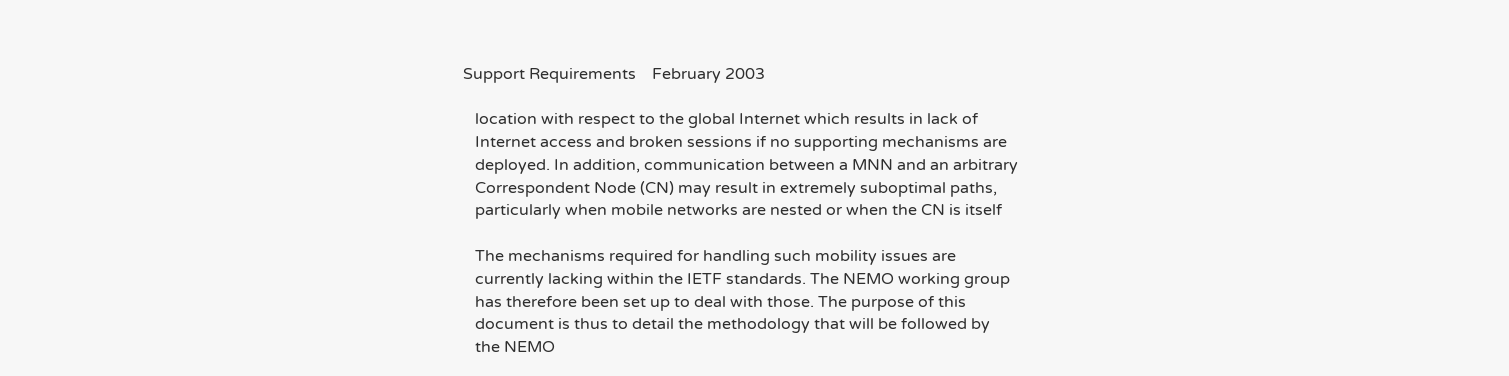Support Requirements    February 2003

   location with respect to the global Internet which results in lack of
   Internet access and broken sessions if no supporting mechanisms are
   deployed. In addition, communication between a MNN and an arbitrary
   Correspondent Node (CN) may result in extremely suboptimal paths,
   particularly when mobile networks are nested or when the CN is itself

   The mechanisms required for handling such mobility issues are
   currently lacking within the IETF standards. The NEMO working group
   has therefore been set up to deal with those. The purpose of this
   document is thus to detail the methodology that will be followed by
   the NEMO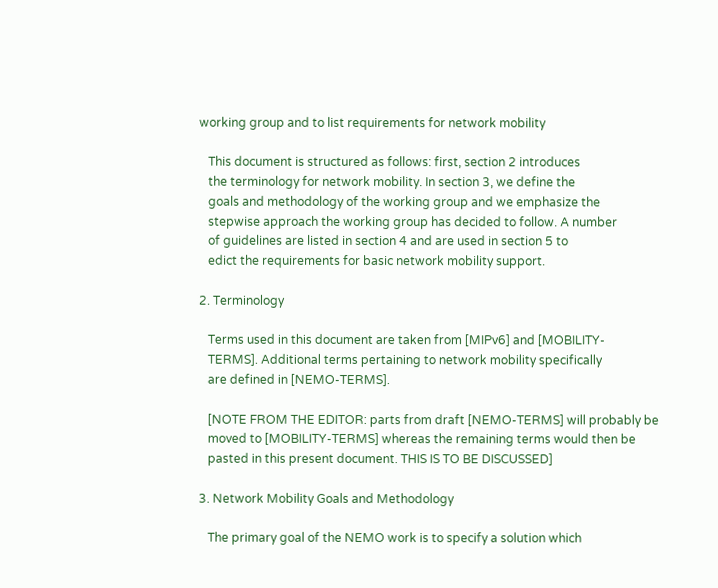working group and to list requirements for network mobility

   This document is structured as follows: first, section 2 introduces
   the terminology for network mobility. In section 3, we define the
   goals and methodology of the working group and we emphasize the
   stepwise approach the working group has decided to follow. A number
   of guidelines are listed in section 4 and are used in section 5 to
   edict the requirements for basic network mobility support.

2. Terminology

   Terms used in this document are taken from [MIPv6] and [MOBILITY-
   TERMS]. Additional terms pertaining to network mobility specifically
   are defined in [NEMO-TERMS].

   [NOTE FROM THE EDITOR: parts from draft [NEMO-TERMS] will probably be
   moved to [MOBILITY-TERMS] whereas the remaining terms would then be
   pasted in this present document. THIS IS TO BE DISCUSSED]

3. Network Mobility Goals and Methodology

   The primary goal of the NEMO work is to specify a solution which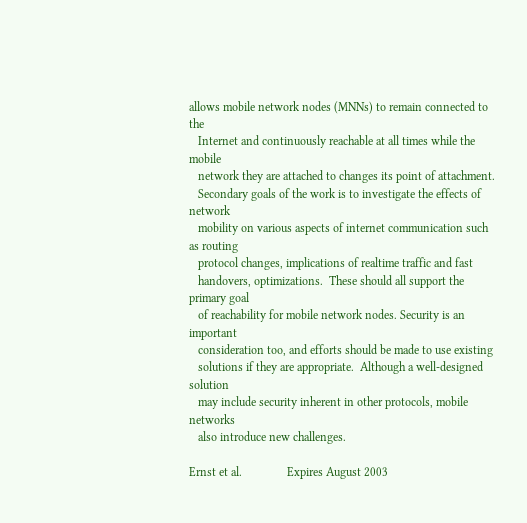allows mobile network nodes (MNNs) to remain connected to the
   Internet and continuously reachable at all times while the mobile
   network they are attached to changes its point of attachment.
   Secondary goals of the work is to investigate the effects of network
   mobility on various aspects of internet communication such as routing
   protocol changes, implications of realtime traffic and fast
   handovers, optimizations.  These should all support the primary goal
   of reachability for mobile network nodes. Security is an important
   consideration too, and efforts should be made to use existing
   solutions if they are appropriate.  Although a well-designed solution
   may include security inherent in other protocols, mobile networks
   also introduce new challenges.

Ernst et al.               Expires August 2003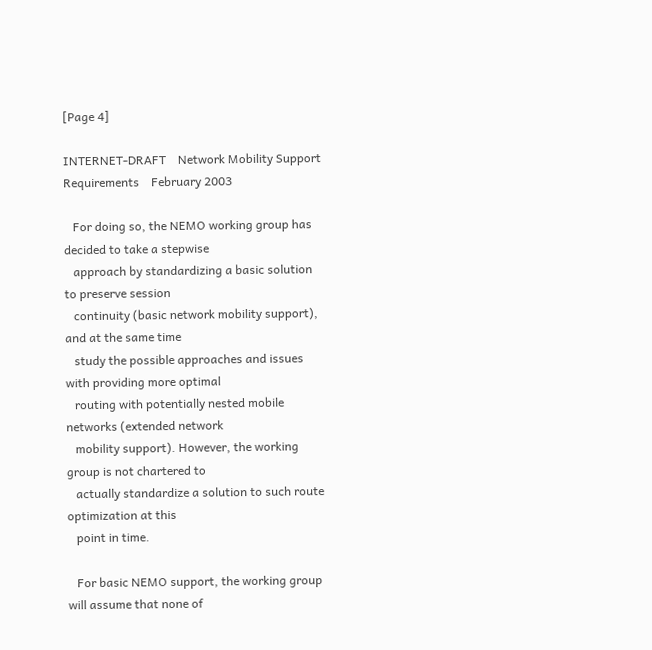[Page 4]

INTERNET-DRAFT    Network Mobility Support Requirements    February 2003

   For doing so, the NEMO working group has decided to take a stepwise
   approach by standardizing a basic solution to preserve session
   continuity (basic network mobility support), and at the same time
   study the possible approaches and issues with providing more optimal
   routing with potentially nested mobile networks (extended network
   mobility support). However, the working group is not chartered to
   actually standardize a solution to such route optimization at this
   point in time.

   For basic NEMO support, the working group will assume that none of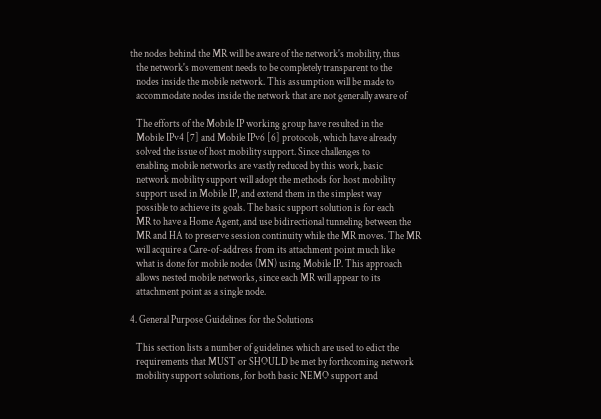the nodes behind the MR will be aware of the network's mobility, thus
   the network's movement needs to be completely transparent to the
   nodes inside the mobile network. This assumption will be made to
   accommodate nodes inside the network that are not generally aware of

   The efforts of the Mobile IP working group have resulted in the
   Mobile IPv4 [7] and Mobile IPv6 [6] protocols, which have already
   solved the issue of host mobility support. Since challenges to
   enabling mobile networks are vastly reduced by this work, basic
   network mobility support will adopt the methods for host mobility
   support used in Mobile IP, and extend them in the simplest way
   possible to achieve its goals. The basic support solution is for each
   MR to have a Home Agent, and use bidirectional tunneling between the
   MR and HA to preserve session continuity while the MR moves. The MR
   will acquire a Care-of-address from its attachment point much like
   what is done for mobile nodes (MN) using Mobile IP. This approach
   allows nested mobile networks, since each MR will appear to its
   attachment point as a single node.

4. General Purpose Guidelines for the Solutions

   This section lists a number of guidelines which are used to edict the
   requirements that MUST or SHOULD be met by forthcoming network
   mobility support solutions, for both basic NEMO support and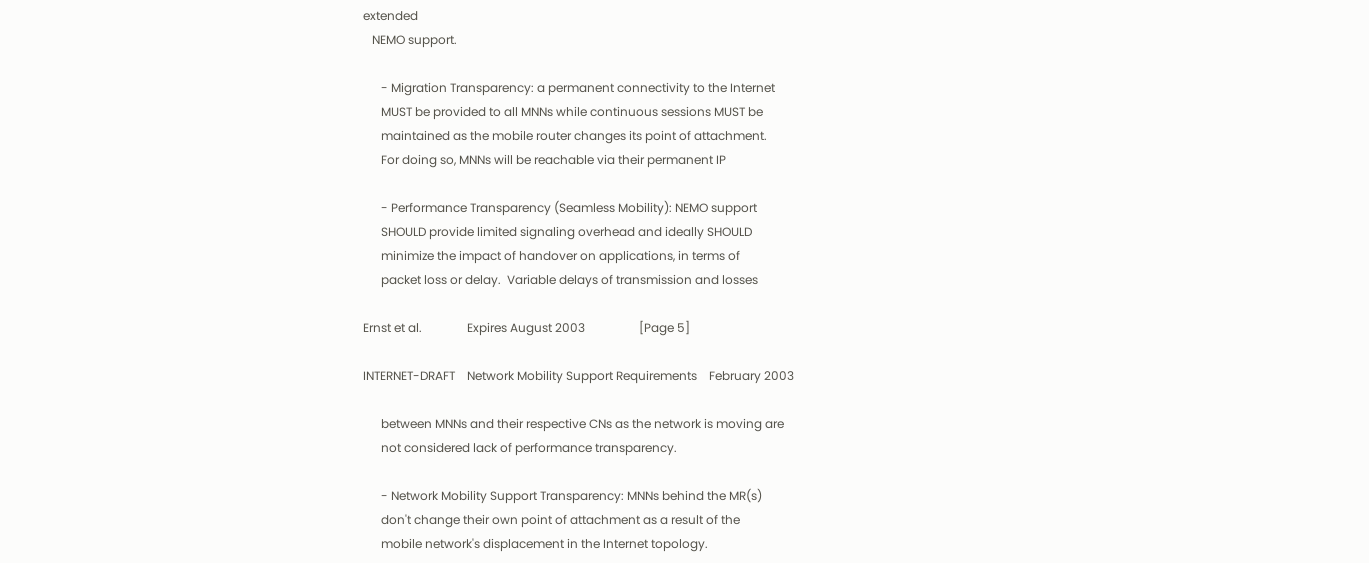extended
   NEMO support.

      - Migration Transparency: a permanent connectivity to the Internet
      MUST be provided to all MNNs while continuous sessions MUST be
      maintained as the mobile router changes its point of attachment.
      For doing so, MNNs will be reachable via their permanent IP

      - Performance Transparency (Seamless Mobility): NEMO support
      SHOULD provide limited signaling overhead and ideally SHOULD
      minimize the impact of handover on applications, in terms of
      packet loss or delay.  Variable delays of transmission and losses

Ernst et al.               Expires August 2003                  [Page 5]

INTERNET-DRAFT    Network Mobility Support Requirements    February 2003

      between MNNs and their respective CNs as the network is moving are
      not considered lack of performance transparency.

      - Network Mobility Support Transparency: MNNs behind the MR(s)
      don't change their own point of attachment as a result of the
      mobile network's displacement in the Internet topology.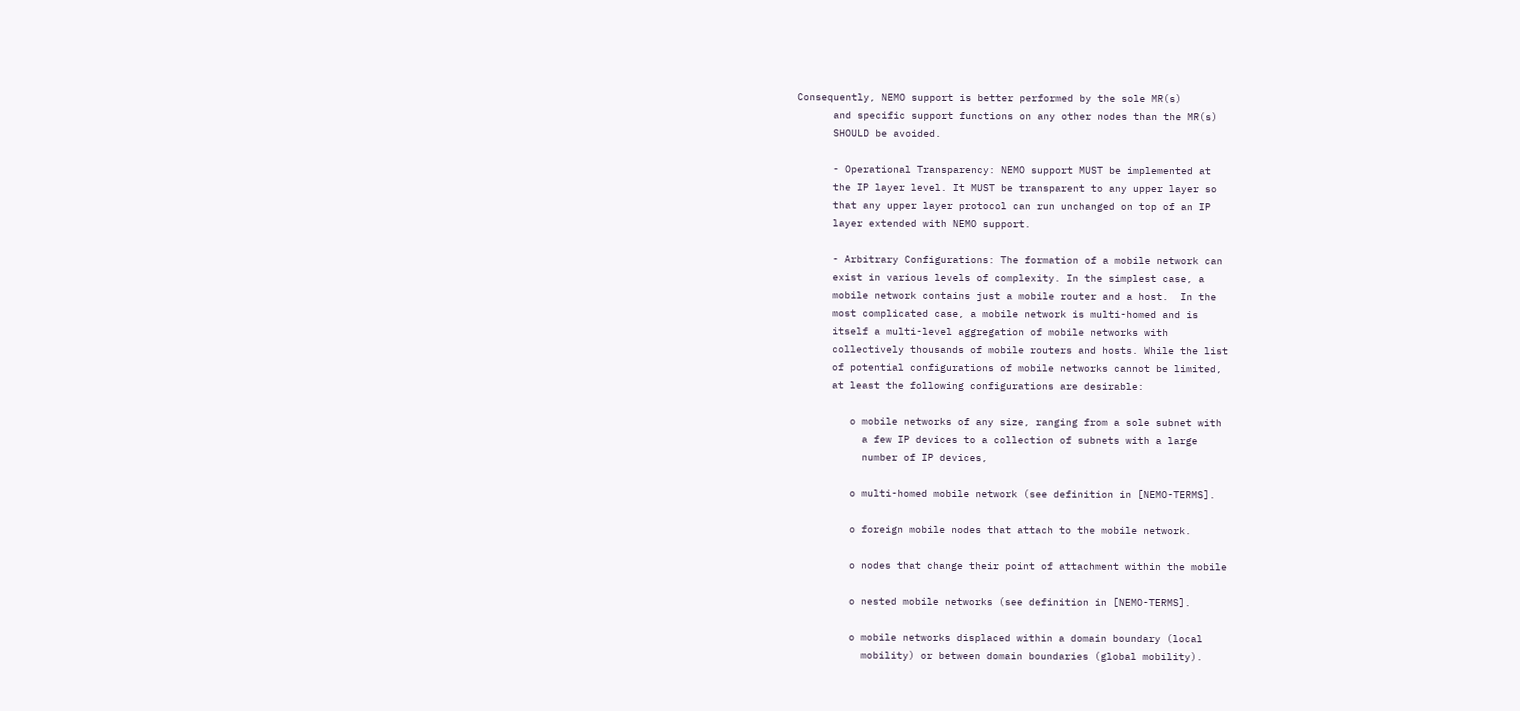Consequently, NEMO support is better performed by the sole MR(s)
      and specific support functions on any other nodes than the MR(s)
      SHOULD be avoided.

      - Operational Transparency: NEMO support MUST be implemented at
      the IP layer level. It MUST be transparent to any upper layer so
      that any upper layer protocol can run unchanged on top of an IP
      layer extended with NEMO support.

      - Arbitrary Configurations: The formation of a mobile network can
      exist in various levels of complexity. In the simplest case, a
      mobile network contains just a mobile router and a host.  In the
      most complicated case, a mobile network is multi-homed and is
      itself a multi-level aggregation of mobile networks with
      collectively thousands of mobile routers and hosts. While the list
      of potential configurations of mobile networks cannot be limited,
      at least the following configurations are desirable:

         o mobile networks of any size, ranging from a sole subnet with
           a few IP devices to a collection of subnets with a large
           number of IP devices,

         o multi-homed mobile network (see definition in [NEMO-TERMS].

         o foreign mobile nodes that attach to the mobile network.

         o nodes that change their point of attachment within the mobile

         o nested mobile networks (see definition in [NEMO-TERMS].

         o mobile networks displaced within a domain boundary (local
           mobility) or between domain boundaries (global mobility).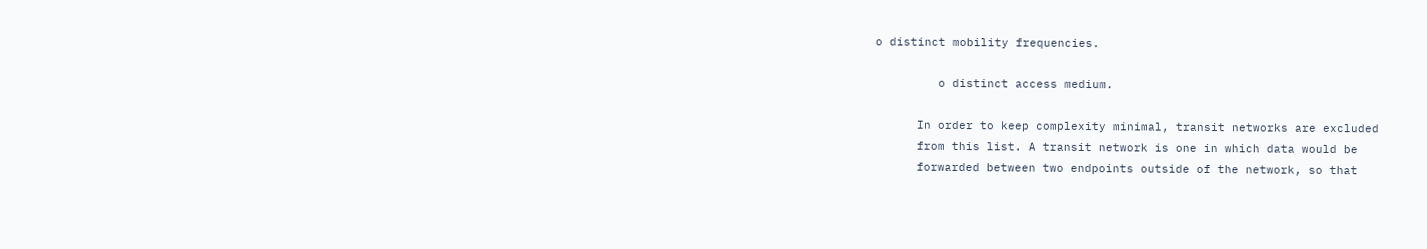o distinct mobility frequencies.

         o distinct access medium.

      In order to keep complexity minimal, transit networks are excluded
      from this list. A transit network is one in which data would be
      forwarded between two endpoints outside of the network, so that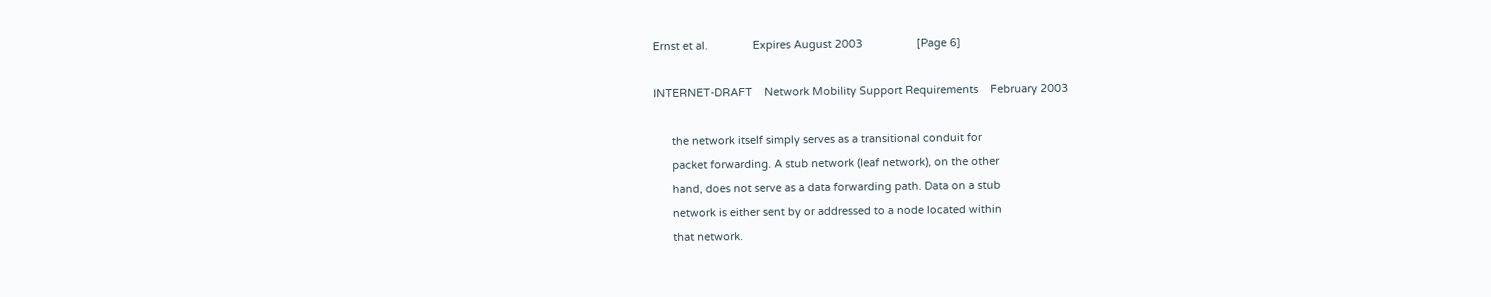Ernst et al.               Expires August 2003                  [Page 6]

INTERNET-DRAFT    Network Mobility Support Requirements    February 2003

      the network itself simply serves as a transitional conduit for
      packet forwarding. A stub network (leaf network), on the other
      hand, does not serve as a data forwarding path. Data on a stub
      network is either sent by or addressed to a node located within
      that network.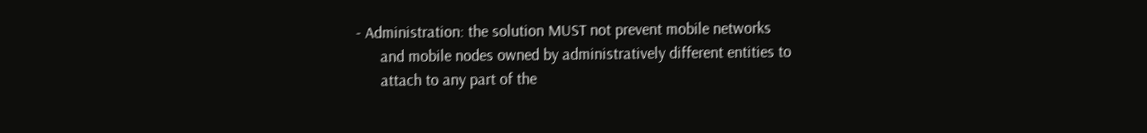- Administration: the solution MUST not prevent mobile networks
      and mobile nodes owned by administratively different entities to
      attach to any part of the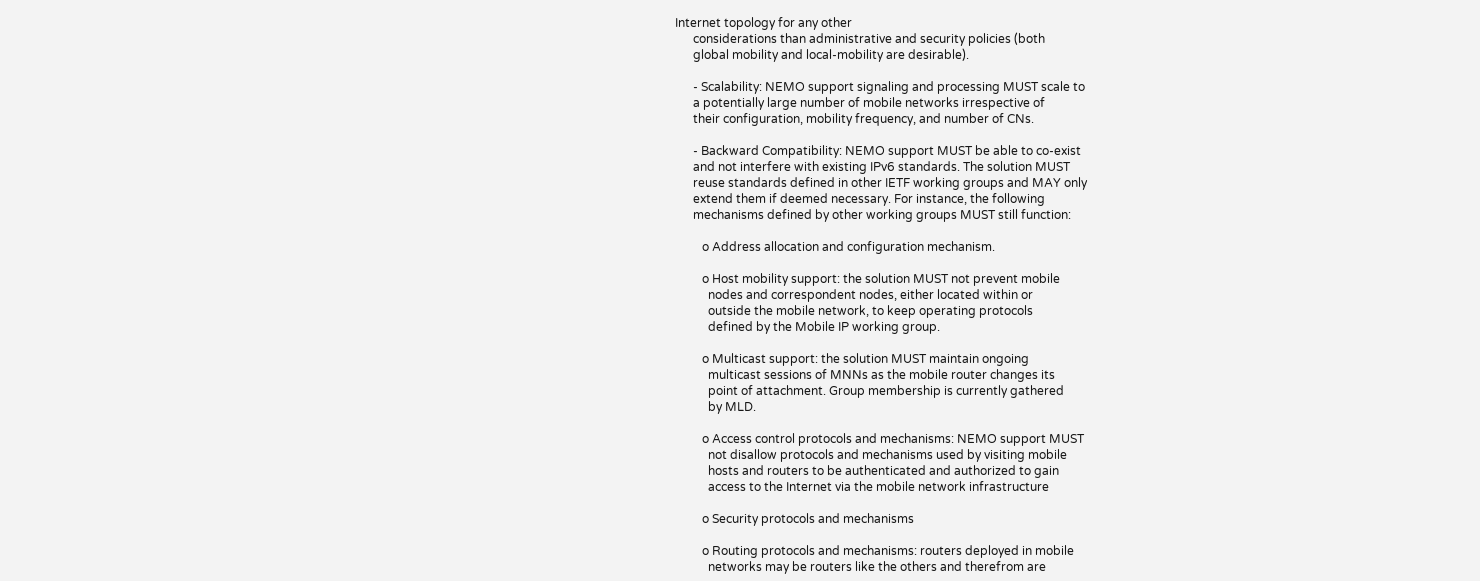Internet topology for any other
      considerations than administrative and security policies (both
      global mobility and local-mobility are desirable).

      - Scalability: NEMO support signaling and processing MUST scale to
      a potentially large number of mobile networks irrespective of
      their configuration, mobility frequency, and number of CNs.

      - Backward Compatibility: NEMO support MUST be able to co-exist
      and not interfere with existing IPv6 standards. The solution MUST
      reuse standards defined in other IETF working groups and MAY only
      extend them if deemed necessary. For instance, the following
      mechanisms defined by other working groups MUST still function:

         o Address allocation and configuration mechanism.

         o Host mobility support: the solution MUST not prevent mobile
           nodes and correspondent nodes, either located within or
           outside the mobile network, to keep operating protocols
           defined by the Mobile IP working group.

         o Multicast support: the solution MUST maintain ongoing
           multicast sessions of MNNs as the mobile router changes its
           point of attachment. Group membership is currently gathered
           by MLD.

         o Access control protocols and mechanisms: NEMO support MUST
           not disallow protocols and mechanisms used by visiting mobile
           hosts and routers to be authenticated and authorized to gain
           access to the Internet via the mobile network infrastructure

         o Security protocols and mechanisms

         o Routing protocols and mechanisms: routers deployed in mobile
           networks may be routers like the others and therefrom are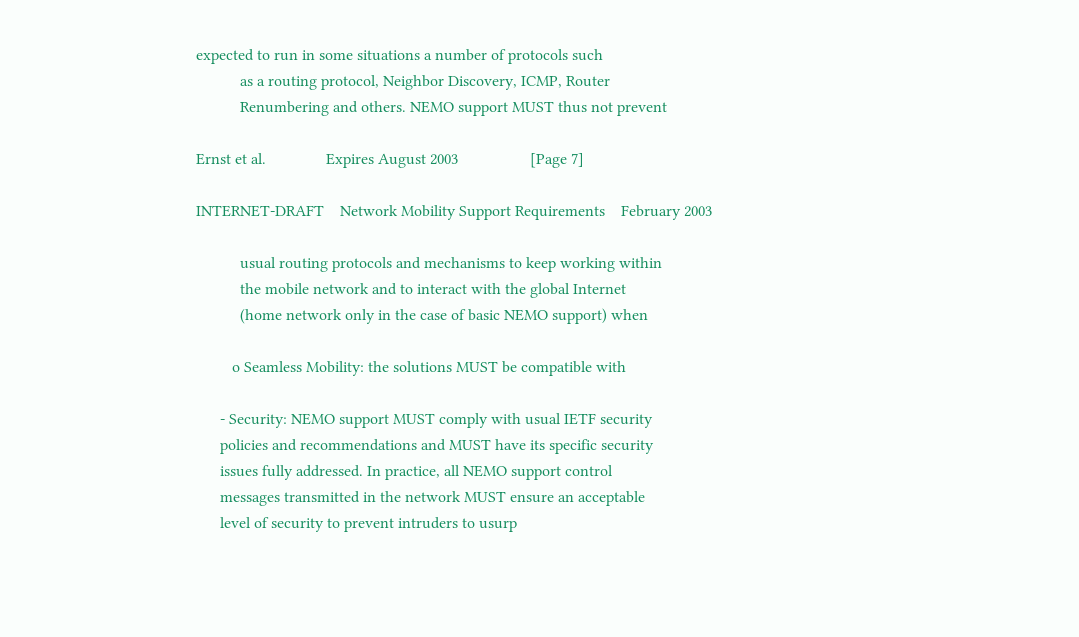expected to run in some situations a number of protocols such
           as a routing protocol, Neighbor Discovery, ICMP, Router
           Renumbering and others. NEMO support MUST thus not prevent

Ernst et al.               Expires August 2003                  [Page 7]

INTERNET-DRAFT    Network Mobility Support Requirements    February 2003

           usual routing protocols and mechanisms to keep working within
           the mobile network and to interact with the global Internet
           (home network only in the case of basic NEMO support) when

         o Seamless Mobility: the solutions MUST be compatible with

      - Security: NEMO support MUST comply with usual IETF security
      policies and recommendations and MUST have its specific security
      issues fully addressed. In practice, all NEMO support control
      messages transmitted in the network MUST ensure an acceptable
      level of security to prevent intruders to usurp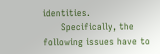identities.
      Specifically, the following issues have to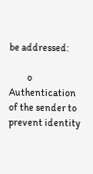be addressed:

         o Authentication of the sender to prevent identity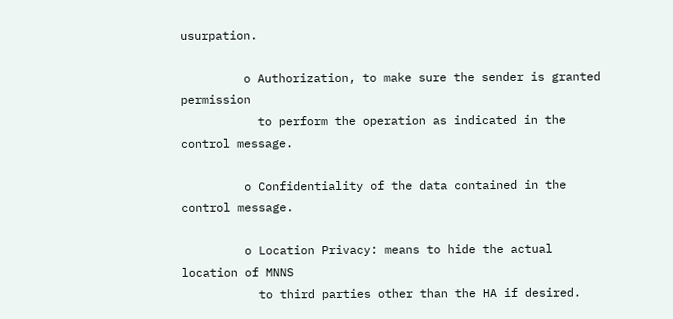usurpation.

         o Authorization, to make sure the sender is granted permission
           to perform the operation as indicated in the control message.

         o Confidentiality of the data contained in the control message.

         o Location Privacy: means to hide the actual location of MNNS
           to third parties other than the HA if desired.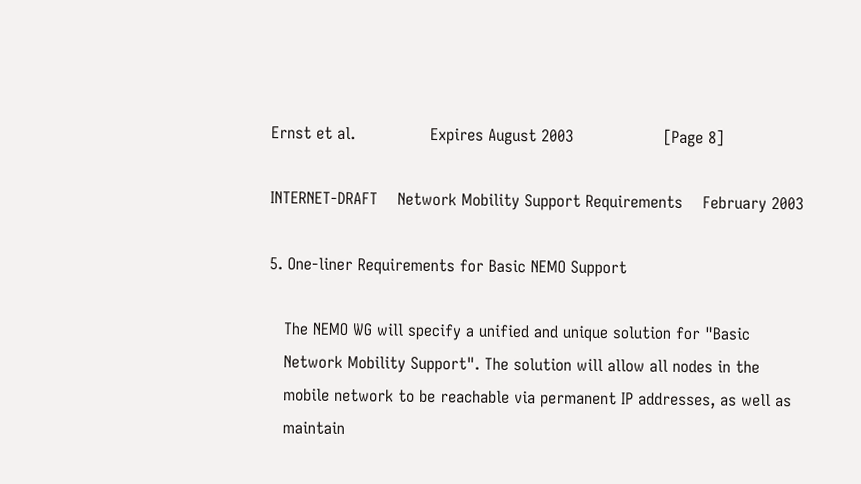Ernst et al.               Expires August 2003                  [Page 8]

INTERNET-DRAFT    Network Mobility Support Requirements    February 2003

5. One-liner Requirements for Basic NEMO Support

   The NEMO WG will specify a unified and unique solution for "Basic
   Network Mobility Support". The solution will allow all nodes in the
   mobile network to be reachable via permanent IP addresses, as well as
   maintain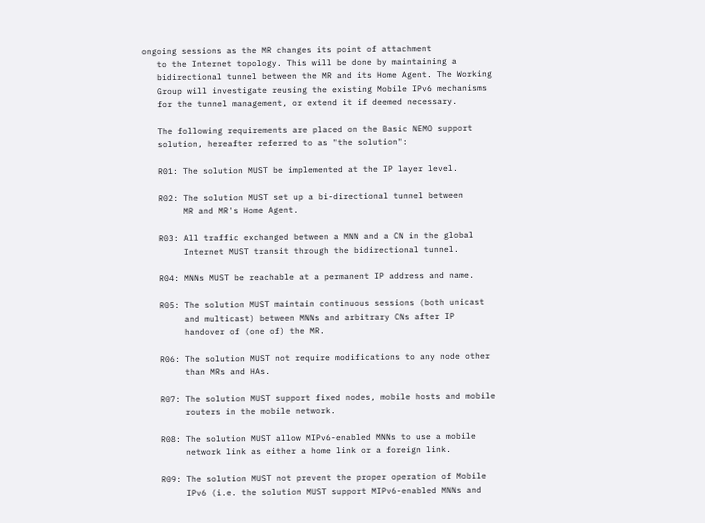ongoing sessions as the MR changes its point of attachment
   to the Internet topology. This will be done by maintaining a
   bidirectional tunnel between the MR and its Home Agent. The Working
   Group will investigate reusing the existing Mobile IPv6 mechanisms
   for the tunnel management, or extend it if deemed necessary.

   The following requirements are placed on the Basic NEMO support
   solution, hereafter referred to as "the solution":

   R01: The solution MUST be implemented at the IP layer level.

   R02: The solution MUST set up a bi-directional tunnel between
        MR and MR's Home Agent.

   R03: All traffic exchanged between a MNN and a CN in the global
        Internet MUST transit through the bidirectional tunnel.

   R04: MNNs MUST be reachable at a permanent IP address and name.

   R05: The solution MUST maintain continuous sessions (both unicast
        and multicast) between MNNs and arbitrary CNs after IP
        handover of (one of) the MR.

   R06: The solution MUST not require modifications to any node other
        than MRs and HAs.

   R07: The solution MUST support fixed nodes, mobile hosts and mobile
        routers in the mobile network.

   R08: The solution MUST allow MIPv6-enabled MNNs to use a mobile
        network link as either a home link or a foreign link.

   R09: The solution MUST not prevent the proper operation of Mobile
        IPv6 (i.e. the solution MUST support MIPv6-enabled MNNs and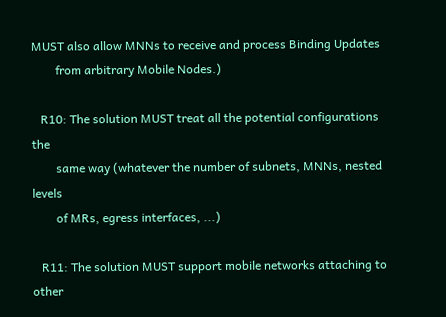MUST also allow MNNs to receive and process Binding Updates
        from arbitrary Mobile Nodes.)

   R10: The solution MUST treat all the potential configurations the
        same way (whatever the number of subnets, MNNs, nested levels
        of MRs, egress interfaces, ...)

   R11: The solution MUST support mobile networks attaching to other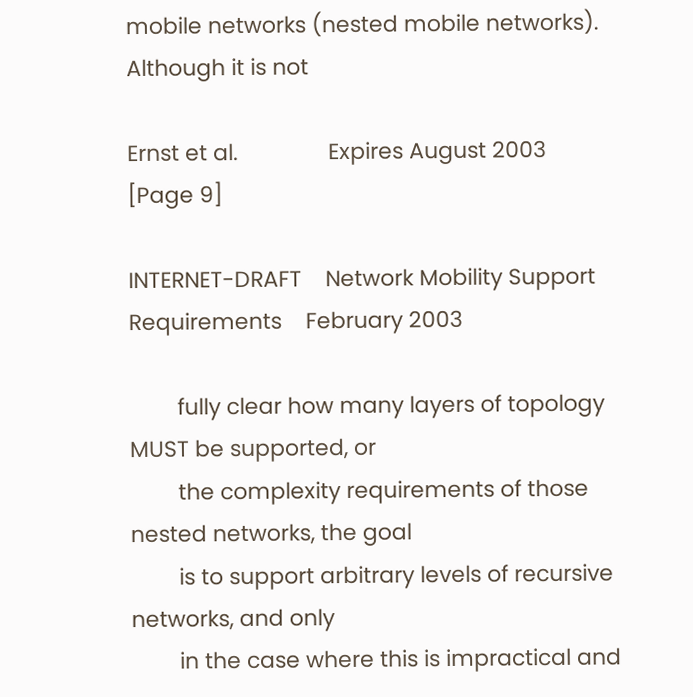mobile networks (nested mobile networks). Although it is not

Ernst et al.               Expires August 2003                  [Page 9]

INTERNET-DRAFT    Network Mobility Support Requirements    February 2003

        fully clear how many layers of topology MUST be supported, or
        the complexity requirements of those nested networks, the goal
        is to support arbitrary levels of recursive networks, and only
        in the case where this is impractical and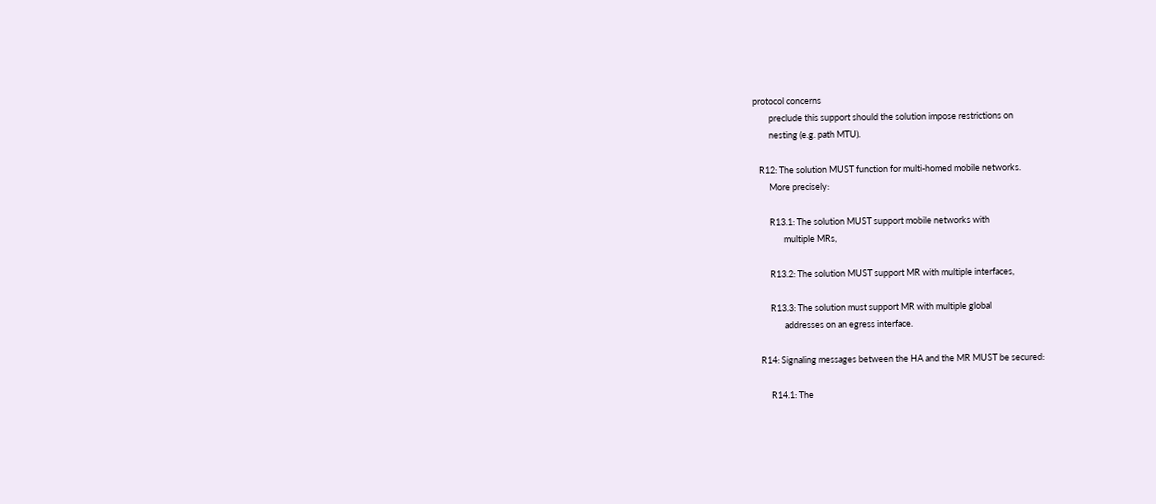protocol concerns
        preclude this support should the solution impose restrictions on
        nesting (e.g. path MTU).

   R12: The solution MUST function for multi-homed mobile networks.
        More precisely:

        R13.1: The solution MUST support mobile networks with
               multiple MRs,

        R13.2: The solution MUST support MR with multiple interfaces,

        R13.3: The solution must support MR with multiple global
               addresses on an egress interface.

   R14: Signaling messages between the HA and the MR MUST be secured:

        R14.1: The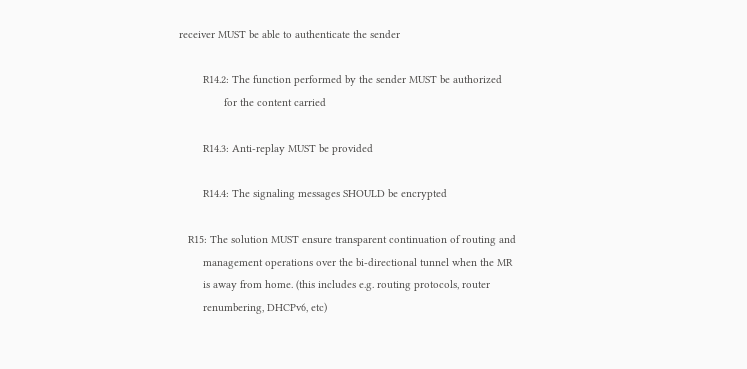receiver MUST be able to authenticate the sender

        R14.2: The function performed by the sender MUST be authorized
               for the content carried

        R14.3: Anti-replay MUST be provided

        R14.4: The signaling messages SHOULD be encrypted

   R15: The solution MUST ensure transparent continuation of routing and
        management operations over the bi-directional tunnel when the MR
        is away from home. (this includes e.g. routing protocols, router
        renumbering, DHCPv6, etc)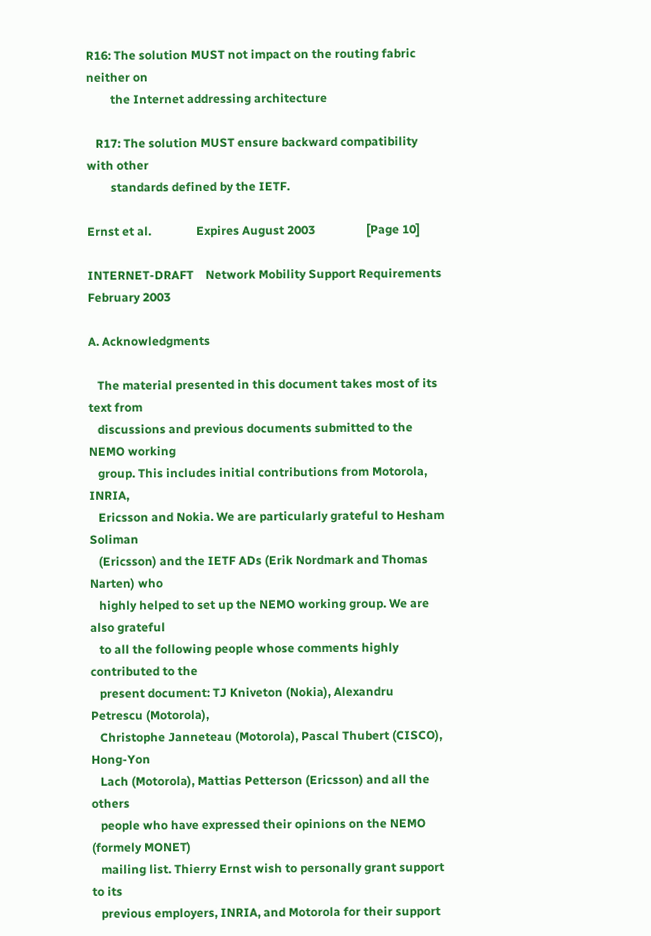R16: The solution MUST not impact on the routing fabric neither on
        the Internet addressing architecture

   R17: The solution MUST ensure backward compatibility with other
        standards defined by the IETF.

Ernst et al.               Expires August 2003                 [Page 10]

INTERNET-DRAFT    Network Mobility Support Requirements    February 2003

A. Acknowledgments

   The material presented in this document takes most of its text from
   discussions and previous documents submitted to the NEMO working
   group. This includes initial contributions from Motorola, INRIA,
   Ericsson and Nokia. We are particularly grateful to Hesham Soliman
   (Ericsson) and the IETF ADs (Erik Nordmark and Thomas Narten) who
   highly helped to set up the NEMO working group. We are also grateful
   to all the following people whose comments highly contributed to the
   present document: TJ Kniveton (Nokia), Alexandru Petrescu (Motorola),
   Christophe Janneteau (Motorola), Pascal Thubert (CISCO), Hong-Yon
   Lach (Motorola), Mattias Petterson (Ericsson) and all the others
   people who have expressed their opinions on the NEMO (formely MONET)
   mailing list. Thierry Ernst wish to personally grant support to its
   previous employers, INRIA, and Motorola for their support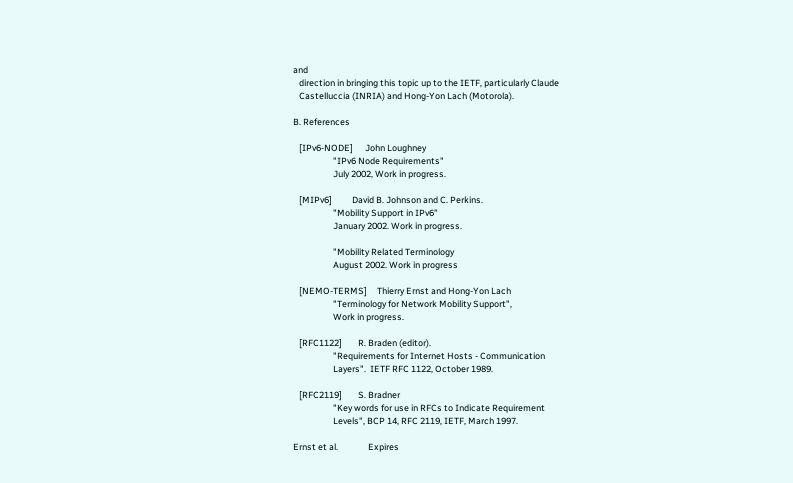and
   direction in bringing this topic up to the IETF, particularly Claude
   Castelluccia (INRIA) and Hong-Yon Lach (Motorola).

B. References

   [IPv6-NODE]      John Loughney
                    "IPv6 Node Requirements"
                    July 2002, Work in progress.

   [MIPv6]          David B. Johnson and C. Perkins.
                    "Mobility Support in IPv6"
                    January 2002. Work in progress.

                    "Mobility Related Terminology
                    August 2002. Work in progress

   [NEMO-TERMS]     Thierry Ernst and Hong-Yon Lach
                    "Terminology for Network Mobility Support",
                    Work in progress.

   [RFC1122]        R. Braden (editor).
                    "Requirements for Internet Hosts - Communication
                    Layers".  IETF RFC 1122, October 1989.

   [RFC2119]        S. Bradner
                    "Key words for use in RFCs to Indicate Requirement
                    Levels", BCP 14, RFC 2119, IETF, March 1997.

Ernst et al.               Expires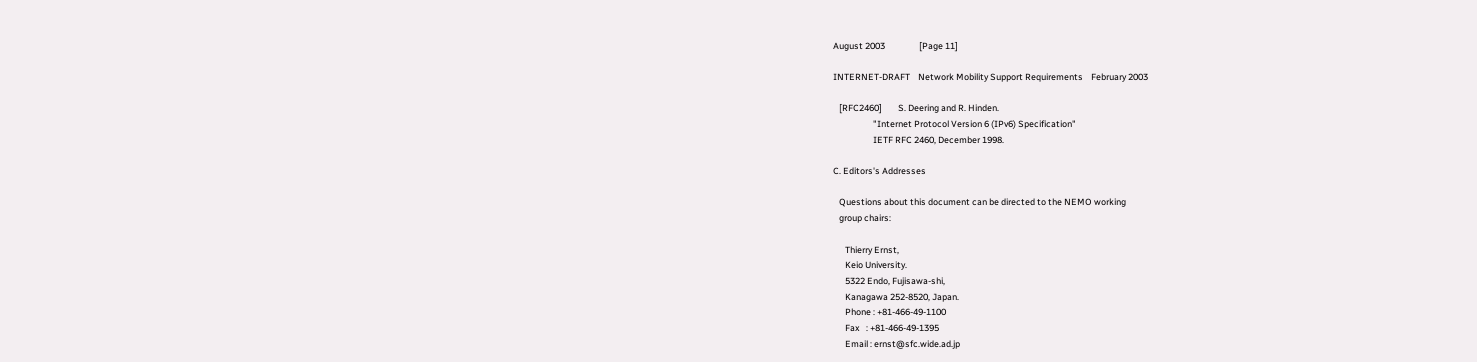August 2003                 [Page 11]

INTERNET-DRAFT    Network Mobility Support Requirements    February 2003

   [RFC2460]        S. Deering and R. Hinden.
                    "Internet Protocol Version 6 (IPv6) Specification"
                    IETF RFC 2460, December 1998.

C. Editors's Addresses

   Questions about this document can be directed to the NEMO working
   group chairs:

      Thierry Ernst,
      Keio University.
      5322 Endo, Fujisawa-shi,
      Kanagawa 252-8520, Japan.
      Phone : +81-466-49-1100
      Fax   : +81-466-49-1395
      Email : ernst@sfc.wide.ad.jp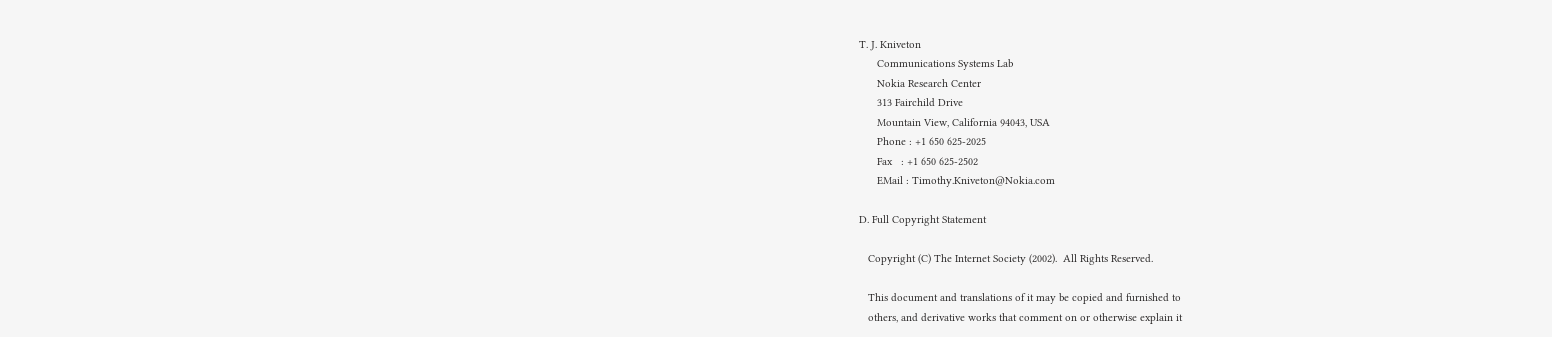T. J. Kniveton
      Communications Systems Lab
      Nokia Research Center
      313 Fairchild Drive
      Mountain View, California 94043, USA
      Phone : +1 650 625-2025
      Fax   : +1 650 625-2502
      EMail : Timothy.Kniveton@Nokia.com

D. Full Copyright Statement

   Copyright (C) The Internet Society (2002).  All Rights Reserved.

   This document and translations of it may be copied and furnished to
   others, and derivative works that comment on or otherwise explain it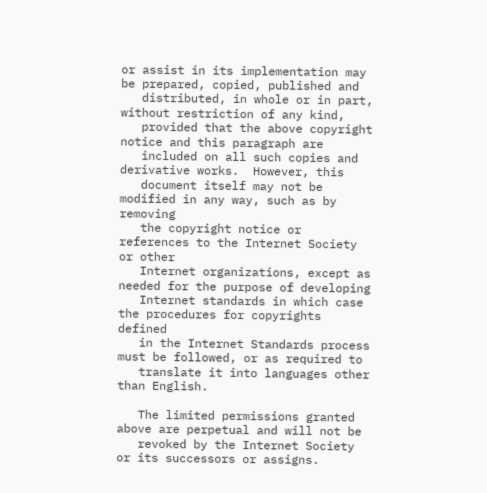or assist in its implementation may be prepared, copied, published and
   distributed, in whole or in part, without restriction of any kind,
   provided that the above copyright notice and this paragraph are
   included on all such copies and derivative works.  However, this
   document itself may not be modified in any way, such as by removing
   the copyright notice or references to the Internet Society or other
   Internet organizations, except as needed for the purpose of developing
   Internet standards in which case the procedures for copyrights defined
   in the Internet Standards process must be followed, or as required to
   translate it into languages other than English.

   The limited permissions granted above are perpetual and will not be
   revoked by the Internet Society or its successors or assigns.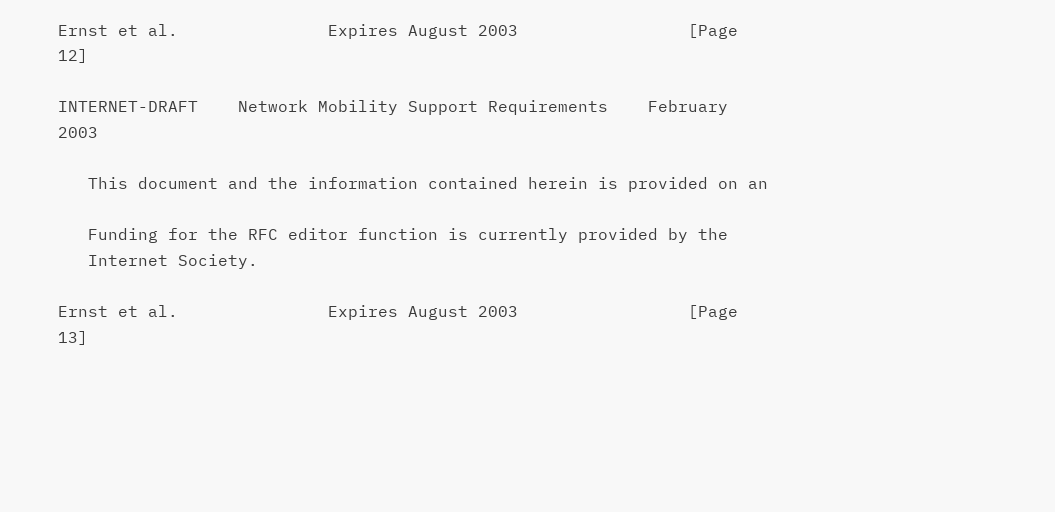Ernst et al.               Expires August 2003                 [Page 12]

INTERNET-DRAFT    Network Mobility Support Requirements    February 2003

   This document and the information contained herein is provided on an

   Funding for the RFC editor function is currently provided by the
   Internet Society.

Ernst et al.               Expires August 2003                 [Page 13]